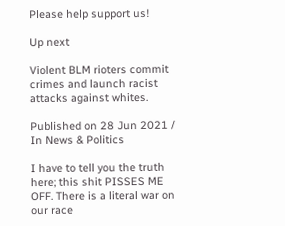Please help support us!

Up next

Violent BLM rioters commit crimes and launch racist attacks against whites.

Published on 28 Jun 2021 / In News & Politics

I have to tell you the truth here; this shit PISSES ME OFF. There is a literal war on our race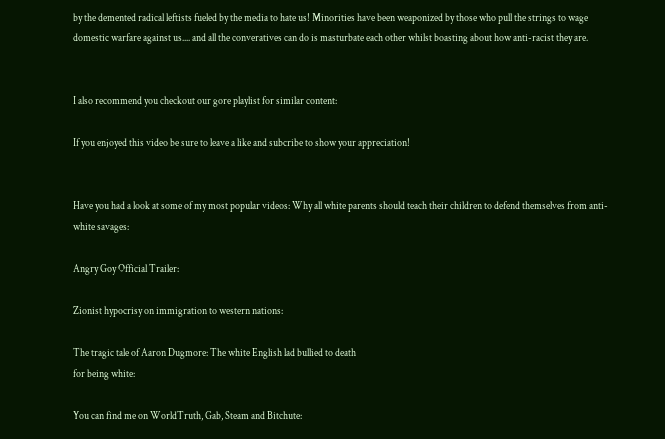by the demented radical leftists fueled by the media to hate us! Minorities have been weaponized by those who pull the strings to wage domestic warfare against us.... and all the converatives can do is masturbate each other whilst boasting about how anti-racist they are.


I also recommend you checkout our gore playlist for similar content:

If you enjoyed this video be sure to leave a like and subcribe to show your appreciation!


Have you had a look at some of my most popular videos: Why all white parents should teach their children to defend themselves from anti-white savages:

Angry Goy Official Trailer:

Zionist hypocrisy on immigration to western nations:

The tragic tale of Aaron Dugmore: The white English lad bullied to death
for being white:

You can find me on WorldTruth, Gab, Steam and Bitchute: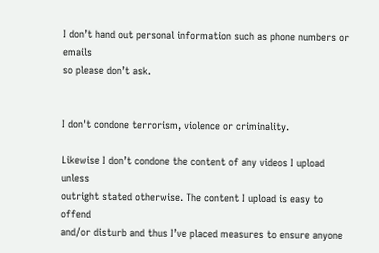I don’t hand out personal information such as phone numbers or emails
so please don’t ask.


I don't condone terrorism, violence or criminality.

Likewise I don’t condone the content of any videos I upload unless
outright stated otherwise. The content I upload is easy to offend
and/or disturb and thus I’ve placed measures to ensure anyone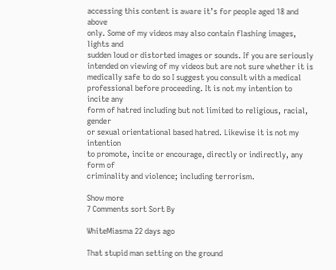accessing this content is aware it’s for people aged 18 and above
only. Some of my videos may also contain flashing images, lights and
sudden loud or distorted images or sounds. If you are seriously
intended on viewing of my videos but are not sure whether it is
medically safe to do so I suggest you consult with a medical
professional before proceeding. It is not my intention to incite any
form of hatred including but not limited to religious, racial, gender
or sexual orientational based hatred. Likewise it is not my intention
to promote, incite or encourage, directly or indirectly, any form of
criminality and violence; including terrorism.

Show more
7 Comments sort Sort By

WhiteMiasma 22 days ago

That stupid man setting on the ground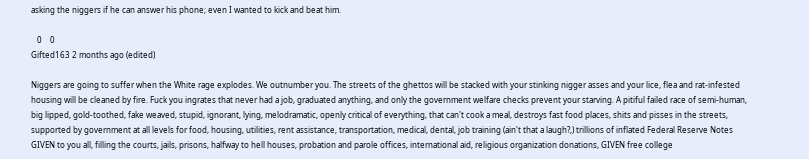asking the niggers if he can answer his phone; even I wanted to kick and beat him.

   0    0
Gifted163 2 months ago (edited)

Niggers are going to suffer when the White rage explodes. We outnumber you. The streets of the ghettos will be stacked with your stinking nigger asses and your lice, flea and rat-infested housing will be cleaned by fire. Fuck you ingrates that never had a job, graduated anything, and only the government welfare checks prevent your starving. A pitiful failed race of semi-human, big lipped, gold-toothed, fake weaved, stupid, ignorant, lying, melodramatic, openly critical of everything, that can't cook a meal, destroys fast food places, shits and pisses in the streets, supported by government at all levels for food, housing, utilities, rent assistance, transportation, medical, dental, job training (ain't that a laugh?,) trillions of inflated Federal Reserve Notes GIVEN to you all, filling the courts, jails, prisons, halfway to hell houses, probation and parole offices, international aid, religious organization donations, GIVEN free college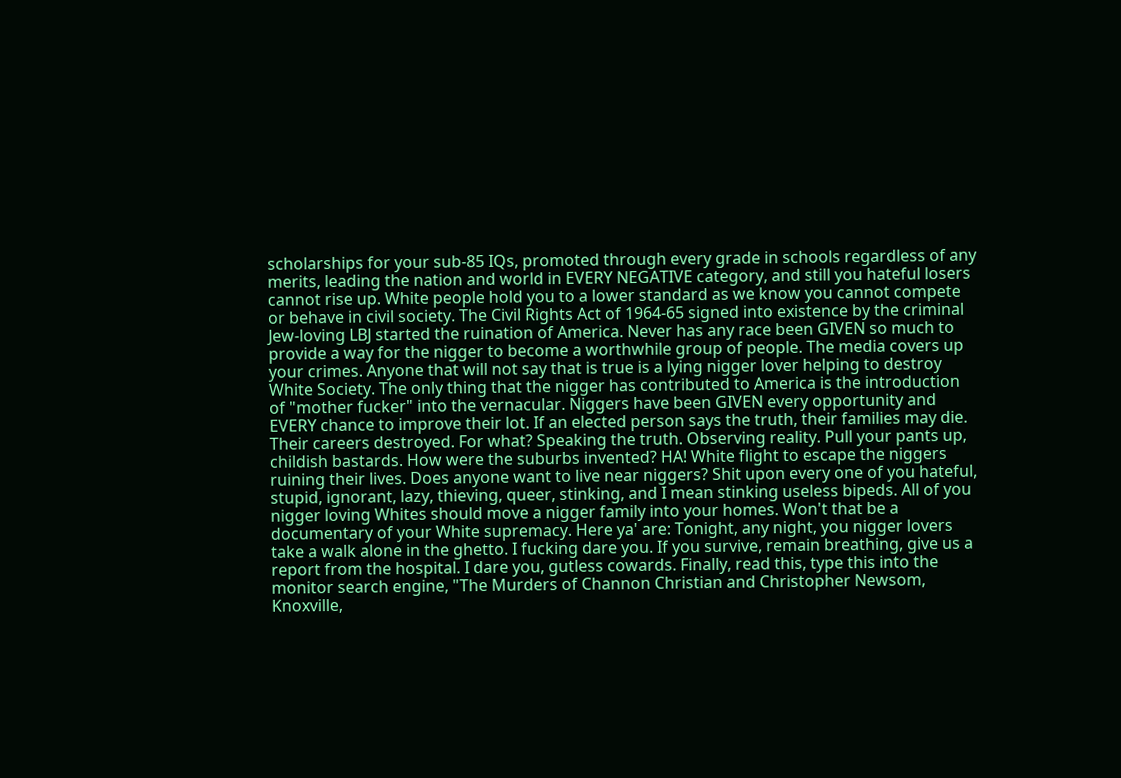scholarships for your sub-85 IQs, promoted through every grade in schools regardless of any merits, leading the nation and world in EVERY NEGATIVE category, and still you hateful losers cannot rise up. White people hold you to a lower standard as we know you cannot compete or behave in civil society. The Civil Rights Act of 1964-65 signed into existence by the criminal Jew-loving LBJ started the ruination of America. Never has any race been GIVEN so much to provide a way for the nigger to become a worthwhile group of people. The media covers up your crimes. Anyone that will not say that is true is a lying nigger lover helping to destroy White Society. The only thing that the nigger has contributed to America is the introduction of "mother fucker" into the vernacular. Niggers have been GIVEN every opportunity and EVERY chance to improve their lot. If an elected person says the truth, their families may die. Their careers destroyed. For what? Speaking the truth. Observing reality. Pull your pants up, childish bastards. How were the suburbs invented? HA! White flight to escape the niggers ruining their lives. Does anyone want to live near niggers? Shit upon every one of you hateful, stupid, ignorant, lazy, thieving, queer, stinking, and I mean stinking useless bipeds. All of you nigger loving Whites should move a nigger family into your homes. Won't that be a documentary of your White supremacy. Here ya' are: Tonight, any night, you nigger lovers take a walk alone in the ghetto. I fucking dare you. If you survive, remain breathing, give us a report from the hospital. I dare you, gutless cowards. Finally, read this, type this into the monitor search engine, "The Murders of Channon Christian and Christopher Newsom, Knoxville,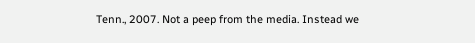Tenn., 2007. Not a peep from the media. Instead we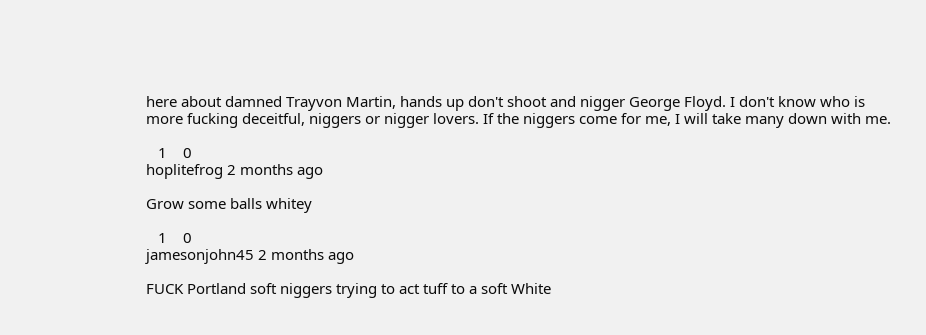here about damned Trayvon Martin, hands up don't shoot and nigger George Floyd. I don't know who is more fucking deceitful, niggers or nigger lovers. If the niggers come for me, I will take many down with me.

   1    0
hoplitefrog 2 months ago

Grow some balls whitey

   1    0
jamesonjohn45 2 months ago

FUCK Portland soft niggers trying to act tuff to a soft White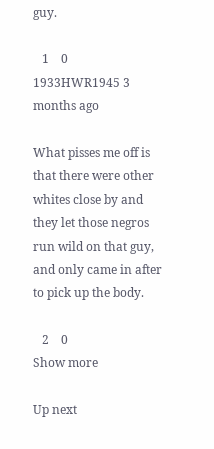guy.

   1    0
1933HWR1945 3 months ago

What pisses me off is that there were other whites close by and they let those negros run wild on that guy, and only came in after to pick up the body.

   2    0
Show more

Up next